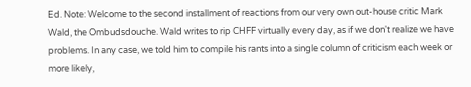Ed. Note: Welcome to the second installment of reactions from our very own out-house critic Mark Wald, the Ombudsdouche. Wald writes to rip CHFF virtually every day, as if we don't realize we have problems. In any case, we told him to compile his rants into a single column of criticism each week or more likely,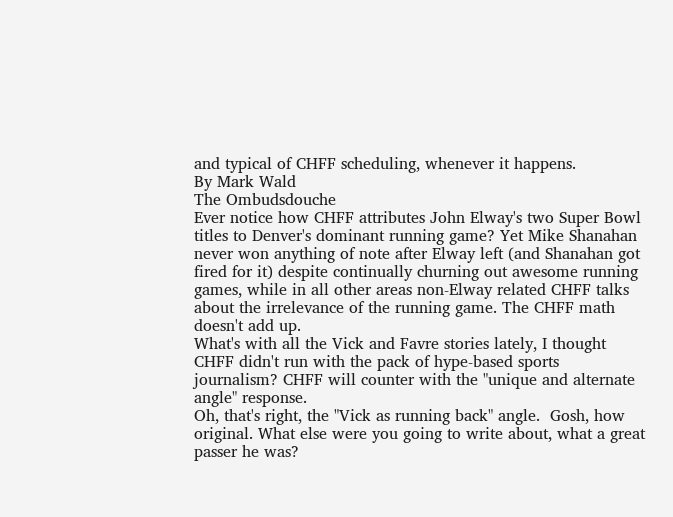and typical of CHFF scheduling, whenever it happens.
By Mark Wald
The Ombudsdouche
Ever notice how CHFF attributes John Elway's two Super Bowl titles to Denver's dominant running game? Yet Mike Shanahan never won anything of note after Elway left (and Shanahan got fired for it) despite continually churning out awesome running games, while in all other areas non-Elway related CHFF talks about the irrelevance of the running game. The CHFF math doesn't add up.
What's with all the Vick and Favre stories lately, I thought CHFF didn't run with the pack of hype-based sports journalism? CHFF will counter with the "unique and alternate angle" response.
Oh, that's right, the "Vick as running back" angle.  Gosh, how original. What else were you going to write about, what a great passer he was?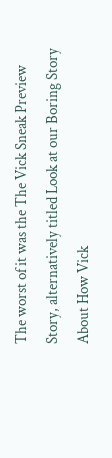The worst of it was the The Vick Sneak Preview Story, alternatively titled Look at our Boring Story About How Vick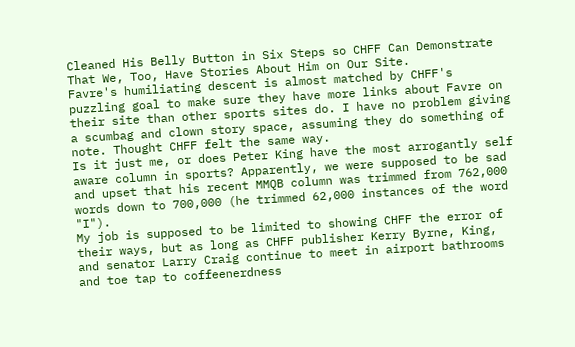Cleaned His Belly Button in Six Steps so CHFF Can Demonstrate That We, Too, Have Stories About Him on Our Site.
Favre's humiliating descent is almost matched by CHFF's puzzling goal to make sure they have more links about Favre on their site than other sports sites do. I have no problem giving a scumbag and clown story space, assuming they do something of note. Thought CHFF felt the same way.
Is it just me, or does Peter King have the most arrogantly self aware column in sports? Apparently, we were supposed to be sad and upset that his recent MMQB column was trimmed from 762,000 words down to 700,000 (he trimmed 62,000 instances of the word "I").
My job is supposed to be limited to showing CHFF the error of their ways, but as long as CHFF publisher Kerry Byrne, King, and senator Larry Craig continue to meet in airport bathrooms and toe tap to coffeenerdness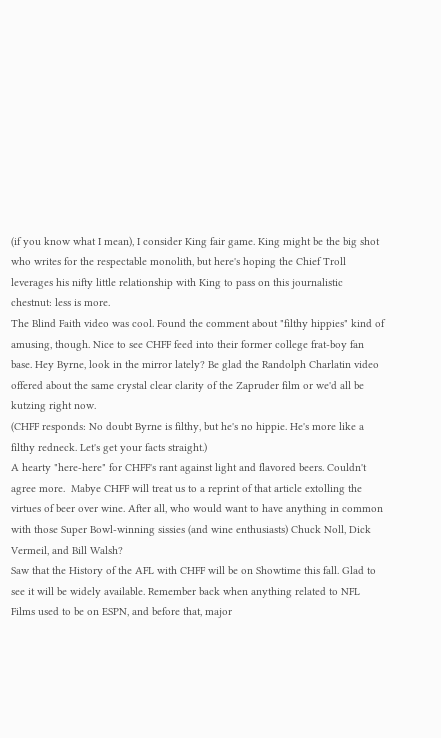(if you know what I mean), I consider King fair game. King might be the big shot who writes for the respectable monolith, but here's hoping the Chief Troll leverages his nifty little relationship with King to pass on this journalistic chestnut: less is more.
The Blind Faith video was cool. Found the comment about "filthy hippies" kind of amusing, though. Nice to see CHFF feed into their former college frat-boy fan base. Hey Byrne, look in the mirror lately? Be glad the Randolph Charlatin video offered about the same crystal clear clarity of the Zapruder film or we'd all be kutzing right now.
(CHFF responds: No doubt Byrne is filthy, but he's no hippie. He's more like a filthy redneck. Let's get your facts straight.)
A hearty "here-here" for CHFF's rant against light and flavored beers. Couldn't agree more.  Mabye CHFF will treat us to a reprint of that article extolling the virtues of beer over wine. After all, who would want to have anything in common with those Super Bowl-winning sissies (and wine enthusiasts) Chuck Noll, Dick Vermeil, and Bill Walsh?
Saw that the History of the AFL with CHFF will be on Showtime this fall. Glad to see it will be widely available. Remember back when anything related to NFL Films used to be on ESPN, and before that, major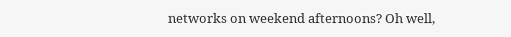networks on weekend afternoons? Oh well,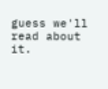guess we'll read about it.